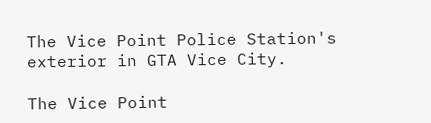The Vice Point Police Station's exterior in GTA Vice City.

The Vice Point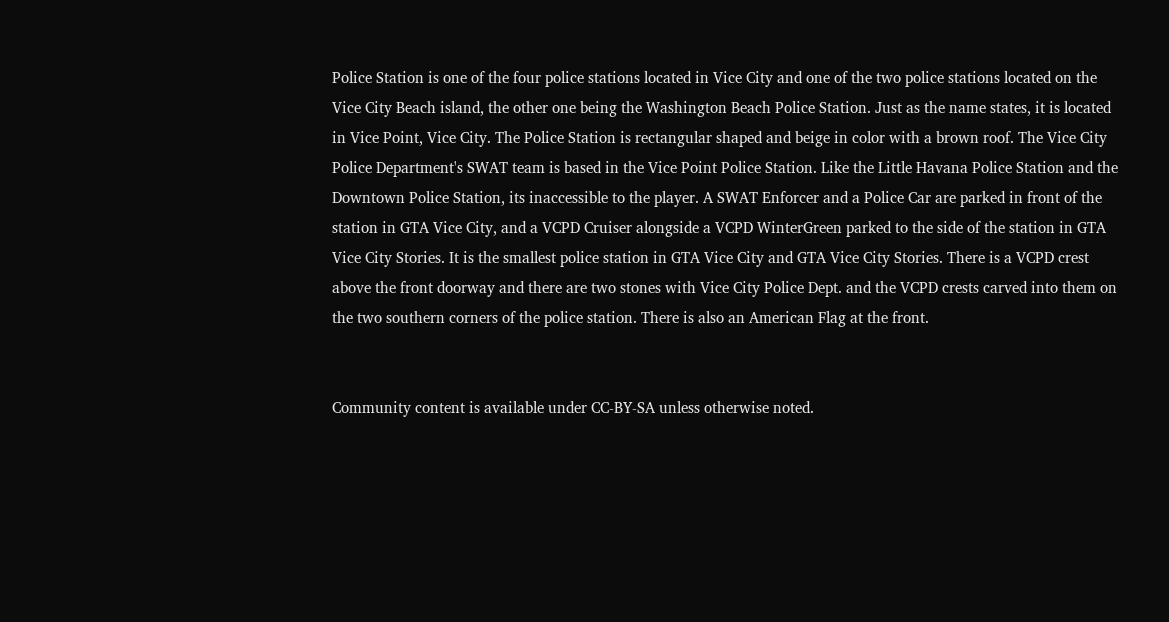Police Station is one of the four police stations located in Vice City and one of the two police stations located on the Vice City Beach island, the other one being the Washington Beach Police Station. Just as the name states, it is located in Vice Point, Vice City. The Police Station is rectangular shaped and beige in color with a brown roof. The Vice City Police Department's SWAT team is based in the Vice Point Police Station. Like the Little Havana Police Station and the Downtown Police Station, its inaccessible to the player. A SWAT Enforcer and a Police Car are parked in front of the station in GTA Vice City, and a VCPD Cruiser alongside a VCPD WinterGreen parked to the side of the station in GTA Vice City Stories. It is the smallest police station in GTA Vice City and GTA Vice City Stories. There is a VCPD crest above the front doorway and there are two stones with Vice City Police Dept. and the VCPD crests carved into them on the two southern corners of the police station. There is also an American Flag at the front.


Community content is available under CC-BY-SA unless otherwise noted.